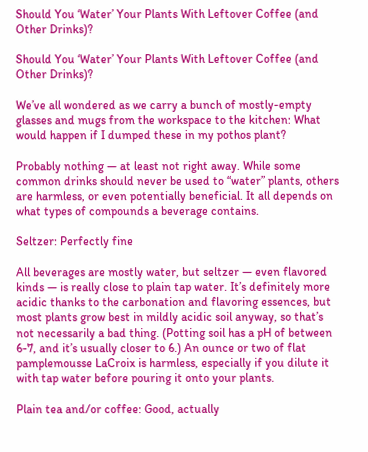Should You ‘Water’ Your Plants With Leftover Coffee (and Other Drinks)?

Should You ‘Water’ Your Plants With Leftover Coffee (and Other Drinks)?

We’ve all wondered as we carry a bunch of mostly-empty glasses and mugs from the workspace to the kitchen: What would happen if I dumped these in my pothos plant?

Probably nothing — at least not right away. While some common drinks should never be used to “water” plants, others are harmless, or even potentially beneficial. It all depends on what types of compounds a beverage contains.

Seltzer: Perfectly fine

All beverages are mostly water, but seltzer — even flavored kinds — is really close to plain tap water. It’s definitely more acidic thanks to the carbonation and flavoring essences, but most plants grow best in mildly acidic soil anyway, so that’s not necessarily a bad thing. (Potting soil has a pH of between 6-7, and it’s usually closer to 6.) An ounce or two of flat pamplemousse LaCroix is harmless, especially if you dilute it with tap water before pouring it onto your plants.

Plain tea and/or coffee: Good, actually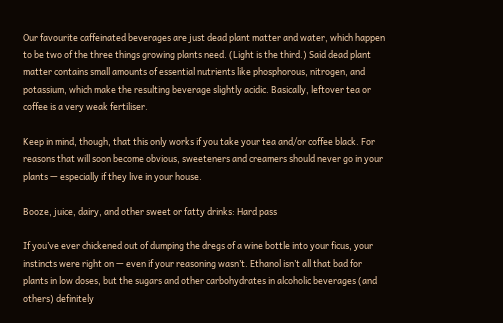Our favourite caffeinated beverages are just dead plant matter and water, which happen to be two of the three things growing plants need. (Light is the third.) Said dead plant matter contains small amounts of essential nutrients like phosphorous, nitrogen, and potassium, which make the resulting beverage slightly acidic. Basically, leftover tea or coffee is a very weak fertiliser.

Keep in mind, though, that this only works if you take your tea and/or coffee black. For reasons that will soon become obvious, sweeteners and creamers should never go in your plants — especially if they live in your house.

Booze, juice, dairy, and other sweet or fatty drinks: Hard pass

If you’ve ever chickened out of dumping the dregs of a wine bottle into your ficus, your instincts were right on — even if your reasoning wasn’t. Ethanol isn’t all that bad for plants in low doses, but the sugars and other carbohydrates in alcoholic beverages (and others) definitely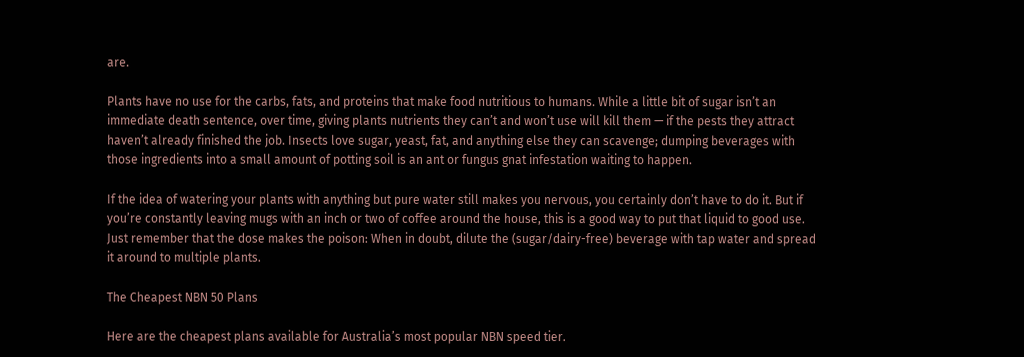are.

Plants have no use for the carbs, fats, and proteins that make food nutritious to humans. While a little bit of sugar isn’t an immediate death sentence, over time, giving plants nutrients they can’t and won’t use will kill them — if the pests they attract haven’t already finished the job. Insects love sugar, yeast, fat, and anything else they can scavenge; dumping beverages with those ingredients into a small amount of potting soil is an ant or fungus gnat infestation waiting to happen.

If the idea of watering your plants with anything but pure water still makes you nervous, you certainly don’t have to do it. But if you’re constantly leaving mugs with an inch or two of coffee around the house, this is a good way to put that liquid to good use. Just remember that the dose makes the poison: When in doubt, dilute the (sugar/dairy-free) beverage with tap water and spread it around to multiple plants.

The Cheapest NBN 50 Plans

Here are the cheapest plans available for Australia’s most popular NBN speed tier.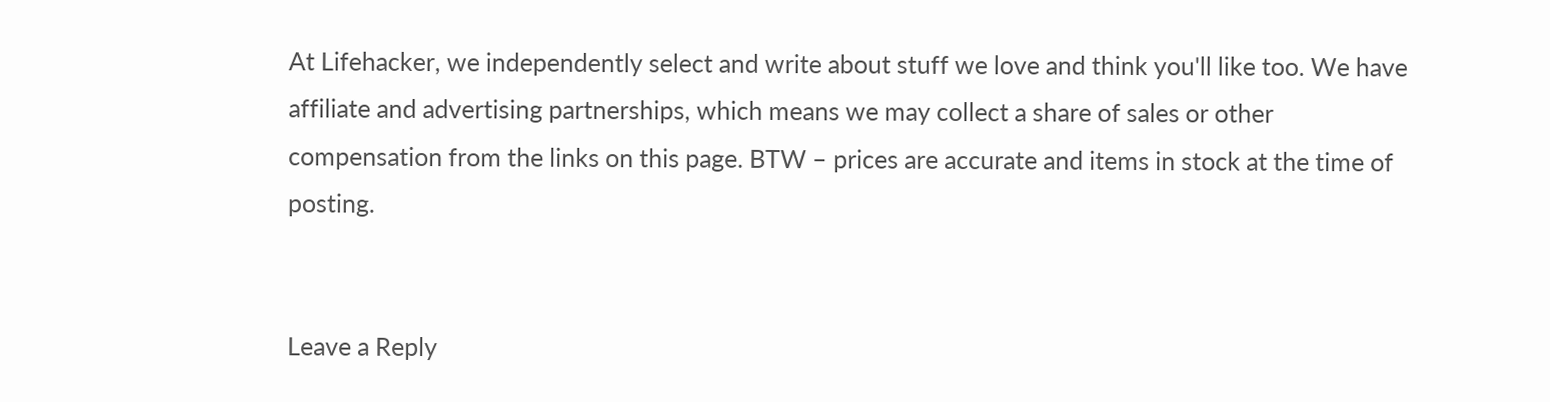At Lifehacker, we independently select and write about stuff we love and think you'll like too. We have affiliate and advertising partnerships, which means we may collect a share of sales or other compensation from the links on this page. BTW – prices are accurate and items in stock at the time of posting.


Leave a Reply